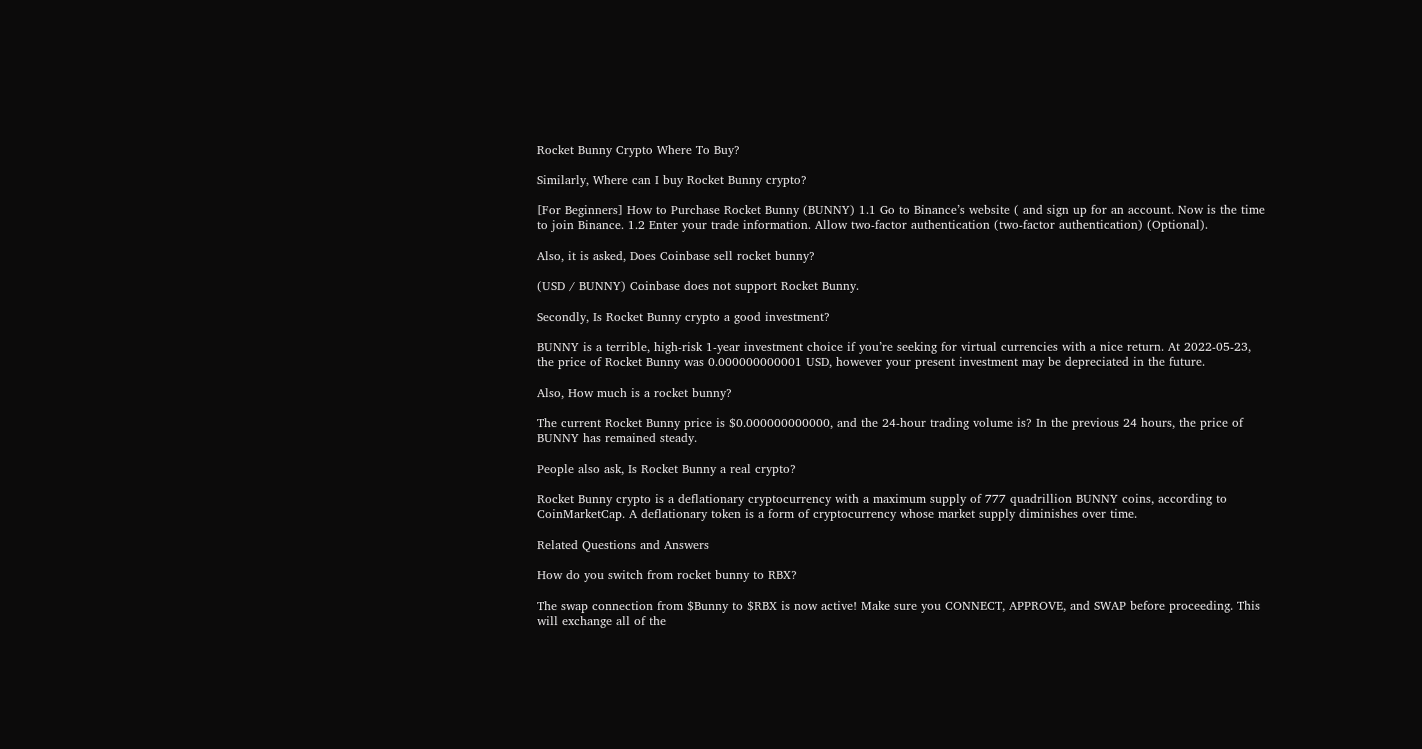Rocket Bunny Crypto Where To Buy?

Similarly, Where can I buy Rocket Bunny crypto?

[For Beginners] How to Purchase Rocket Bunny (BUNNY) 1.1 Go to Binance’s website ( and sign up for an account. Now is the time to join Binance. 1.2 Enter your trade information. Allow two-factor authentication (two-factor authentication) (Optional).

Also, it is asked, Does Coinbase sell rocket bunny?

(USD / BUNNY) Coinbase does not support Rocket Bunny.

Secondly, Is Rocket Bunny crypto a good investment?

BUNNY is a terrible, high-risk 1-year investment choice if you’re seeking for virtual currencies with a nice return. At 2022-05-23, the price of Rocket Bunny was 0.000000000001 USD, however your present investment may be depreciated in the future.

Also, How much is a rocket bunny?

The current Rocket Bunny price is $0.000000000000, and the 24-hour trading volume is? In the previous 24 hours, the price of BUNNY has remained steady.

People also ask, Is Rocket Bunny a real crypto?

Rocket Bunny crypto is a deflationary cryptocurrency with a maximum supply of 777 quadrillion BUNNY coins, according to CoinMarketCap. A deflationary token is a form of cryptocurrency whose market supply diminishes over time.

Related Questions and Answers

How do you switch from rocket bunny to RBX?

The swap connection from $Bunny to $RBX is now active! Make sure you CONNECT, APPROVE, and SWAP before proceeding. This will exchange all of the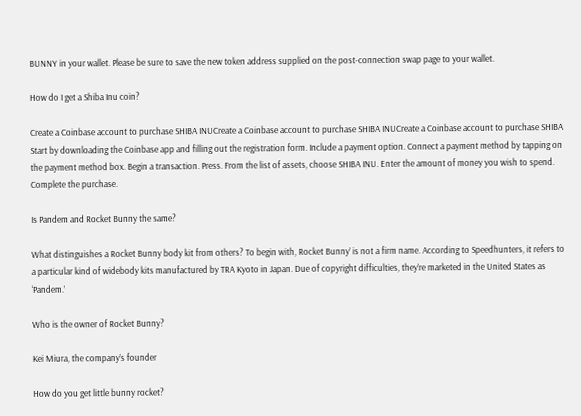BUNNY in your wallet. Please be sure to save the new token address supplied on the post-connection swap page to your wallet.

How do I get a Shiba Inu coin?

Create a Coinbase account to purchase SHIBA INUCreate a Coinbase account to purchase SHIBA INUCreate a Coinbase account to purchase SHIBA Start by downloading the Coinbase app and filling out the registration form. Include a payment option. Connect a payment method by tapping on the payment method box. Begin a transaction. Press. From the list of assets, choose SHIBA INU. Enter the amount of money you wish to spend. Complete the purchase.

Is Pandem and Rocket Bunny the same?

What distinguishes a Rocket Bunny body kit from others? To begin with, Rocket Bunny’ is not a firm name. According to Speedhunters, it refers to a particular kind of widebody kits manufactured by TRA Kyoto in Japan. Due of copyright difficulties, they’re marketed in the United States as ‘Pandem.’

Who is the owner of Rocket Bunny?

Kei Miura, the company’s founder

How do you get little bunny rocket?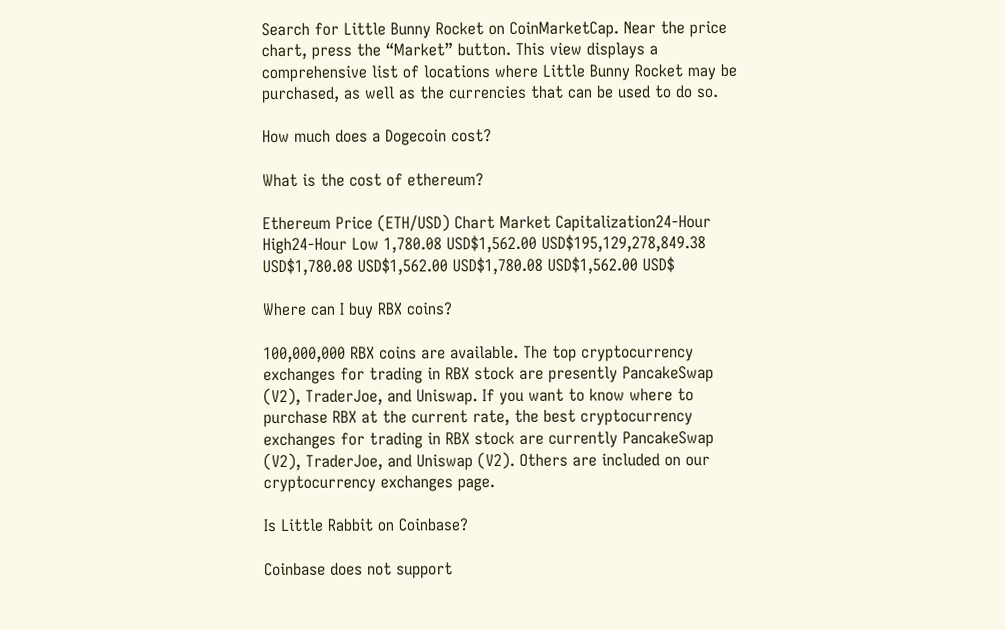Search for Little Bunny Rocket on CoinMarketCap. Near the price chart, press the “Market” button. This view displays a comprehensive list of locations where Little Bunny Rocket may be purchased, as well as the currencies that can be used to do so.

How much does a Dogecoin cost?

What is the cost of ethereum?

Ethereum Price (ETH/USD) Chart Market Capitalization24-Hour High24-Hour Low 1,780.08 USD$1,562.00 USD$195,129,278,849.38 USD$1,780.08 USD$1,562.00 USD$1,780.08 USD$1,562.00 USD$

Where can I buy RBX coins?

100,000,000 RBX coins are available. The top cryptocurrency exchanges for trading in RBX stock are presently PancakeSwap (V2), TraderJoe, and Uniswap. If you want to know where to purchase RBX at the current rate, the best cryptocurrency exchanges for trading in RBX stock are currently PancakeSwap (V2), TraderJoe, and Uniswap (V2). Others are included on our cryptocurrency exchanges page.

Is Little Rabbit on Coinbase?

Coinbase does not support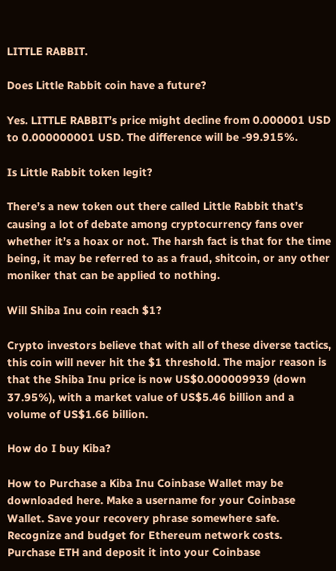LITTLE RABBIT.

Does Little Rabbit coin have a future?

Yes. LITTLE RABBIT’s price might decline from 0.000001 USD to 0.000000001 USD. The difference will be -99.915%.

Is Little Rabbit token legit?

There’s a new token out there called Little Rabbit that’s causing a lot of debate among cryptocurrency fans over whether it’s a hoax or not. The harsh fact is that for the time being, it may be referred to as a fraud, shitcoin, or any other moniker that can be applied to nothing.

Will Shiba Inu coin reach $1?

Crypto investors believe that with all of these diverse tactics, this coin will never hit the $1 threshold. The major reason is that the Shiba Inu price is now US$0.000009939 (down 37.95%), with a market value of US$5.46 billion and a volume of US$1.66 billion.

How do I buy Kiba?

How to Purchase a Kiba Inu Coinbase Wallet may be downloaded here. Make a username for your Coinbase Wallet. Save your recovery phrase somewhere safe. Recognize and budget for Ethereum network costs. Purchase ETH and deposit it into your Coinbase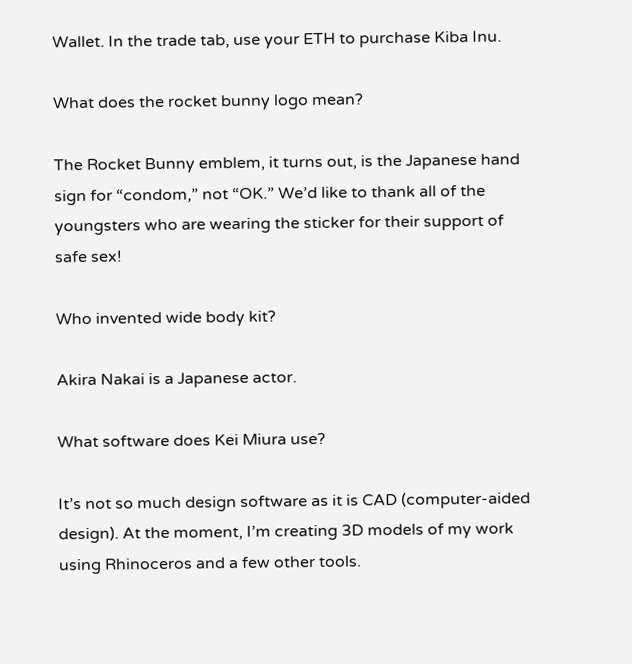Wallet. In the trade tab, use your ETH to purchase Kiba Inu.

What does the rocket bunny logo mean?

The Rocket Bunny emblem, it turns out, is the Japanese hand sign for “condom,” not “OK.” We’d like to thank all of the youngsters who are wearing the sticker for their support of safe sex!

Who invented wide body kit?

Akira Nakai is a Japanese actor.

What software does Kei Miura use?

It’s not so much design software as it is CAD (computer-aided design). At the moment, I’m creating 3D models of my work using Rhinoceros and a few other tools.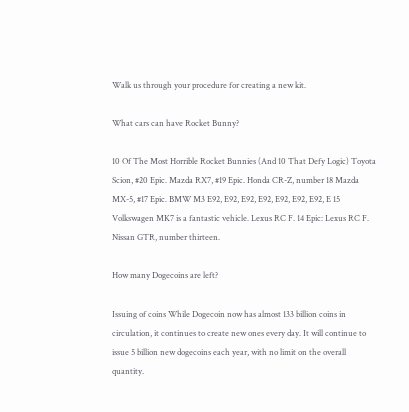Walk us through your procedure for creating a new kit.

What cars can have Rocket Bunny?

10 Of The Most Horrible Rocket Bunnies (And 10 That Defy Logic) Toyota Scion, #20 Epic. Mazda RX7, #19 Epic. Honda CR-Z, number 18 Mazda MX-5, #17 Epic. BMW M3 E92, E92, E92, E92, E92, E92, E92, E 15 Volkswagen MK7 is a fantastic vehicle. Lexus RC F. 14 Epic: Lexus RC F. Nissan GTR, number thirteen.

How many Dogecoins are left?

Issuing of coins While Dogecoin now has almost 133 billion coins in circulation, it continues to create new ones every day. It will continue to issue 5 billion new dogecoins each year, with no limit on the overall quantity.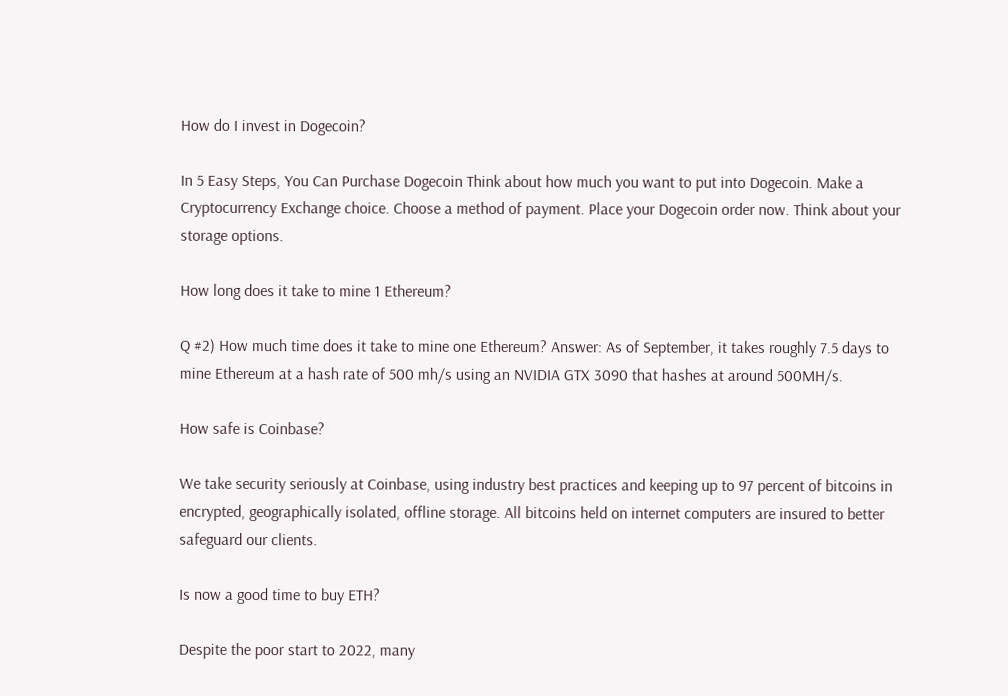How do I invest in Dogecoin?

In 5 Easy Steps, You Can Purchase Dogecoin Think about how much you want to put into Dogecoin. Make a Cryptocurrency Exchange choice. Choose a method of payment. Place your Dogecoin order now. Think about your storage options.

How long does it take to mine 1 Ethereum?

Q #2) How much time does it take to mine one Ethereum? Answer: As of September, it takes roughly 7.5 days to mine Ethereum at a hash rate of 500 mh/s using an NVIDIA GTX 3090 that hashes at around 500MH/s.

How safe is Coinbase?

We take security seriously at Coinbase, using industry best practices and keeping up to 97 percent of bitcoins in encrypted, geographically isolated, offline storage. All bitcoins held on internet computers are insured to better safeguard our clients.

Is now a good time to buy ETH?

Despite the poor start to 2022, many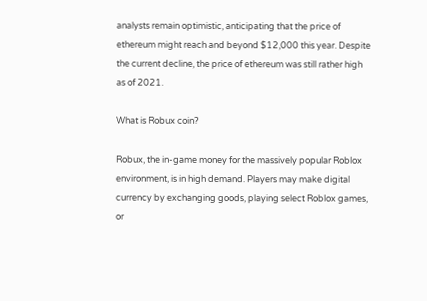analysts remain optimistic, anticipating that the price of ethereum might reach and beyond $12,000 this year. Despite the current decline, the price of ethereum was still rather high as of 2021.

What is Robux coin?

Robux, the in-game money for the massively popular Roblox environment, is in high demand. Players may make digital currency by exchanging goods, playing select Roblox games, or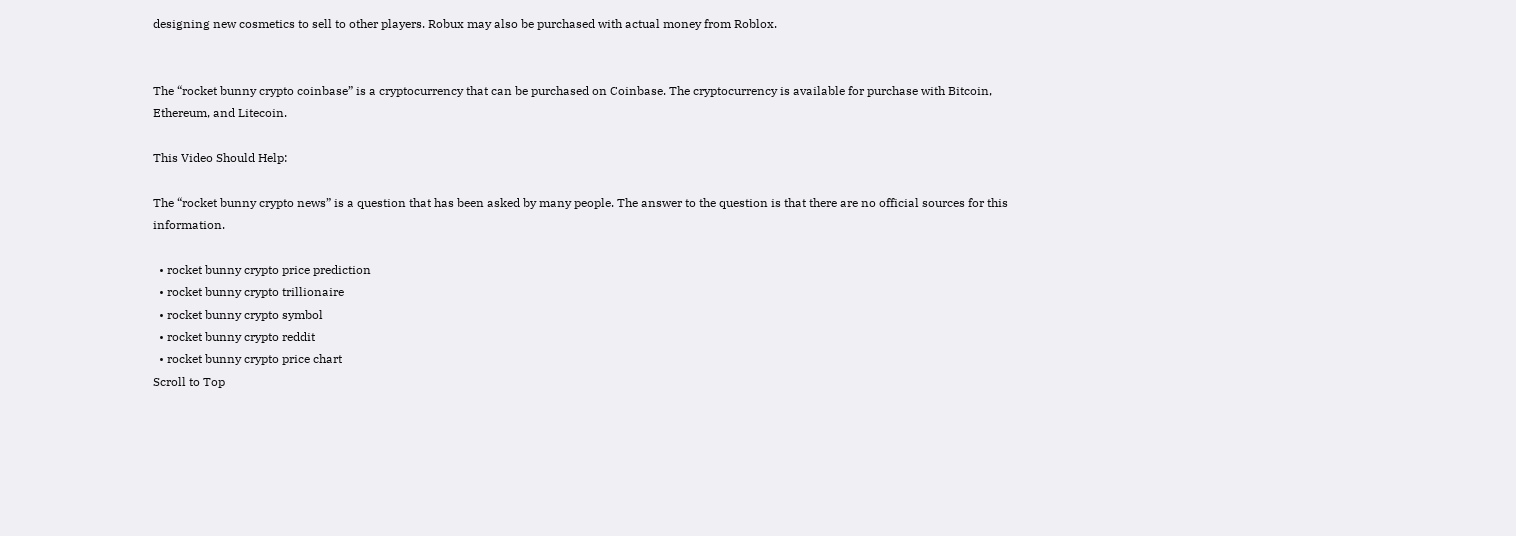designing new cosmetics to sell to other players. Robux may also be purchased with actual money from Roblox.


The “rocket bunny crypto coinbase” is a cryptocurrency that can be purchased on Coinbase. The cryptocurrency is available for purchase with Bitcoin, Ethereum, and Litecoin.

This Video Should Help:

The “rocket bunny crypto news” is a question that has been asked by many people. The answer to the question is that there are no official sources for this information.

  • rocket bunny crypto price prediction
  • rocket bunny crypto trillionaire
  • rocket bunny crypto symbol
  • rocket bunny crypto reddit
  • rocket bunny crypto price chart
Scroll to Top